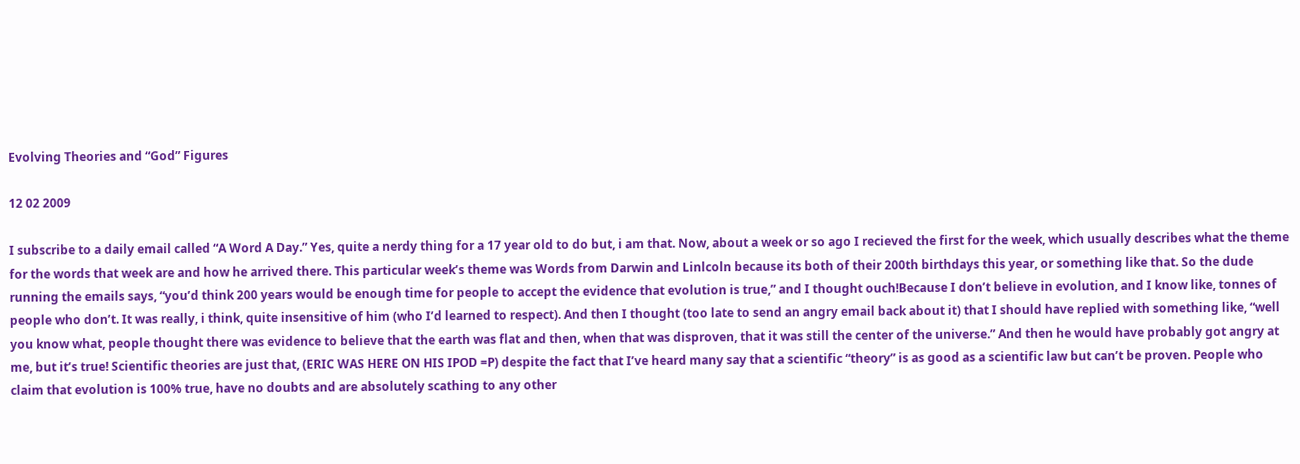Evolving Theories and “God” Figures

12 02 2009

I subscribe to a daily email called “A Word A Day.” Yes, quite a nerdy thing for a 17 year old to do but, i am that. Now, about a week or so ago I recieved the first for the week, which usually describes what the theme for the words that week are and how he arrived there. This particular week’s theme was Words from Darwin and Linlcoln because its both of their 200th birthdays this year, or something like that. So the dude running the emails says, “you’d think 200 years would be enough time for people to accept the evidence that evolution is true,” and I thought ouch!Because I don’t believe in evolution, and I know like, tonnes of people who don’t. It was really, i think, quite insensitive of him (who I’d learned to respect). And then I thought (too late to send an angry email back about it) that I should have replied with something like, “well you know what, people thought there was evidence to believe that the earth was flat and then, when that was disproven, that it was still the center of the universe.” And then he would have probably got angry at me, but it’s true! Scientific theories are just that, (ERIC WAS HERE ON HIS IPOD =P) despite the fact that I’ve heard many say that a scientific “theory” is as good as a scientific law but can’t be proven. People who claim that evolution is 100% true, have no doubts and are absolutely scathing to any other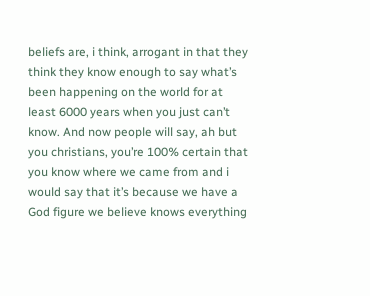beliefs are, i think, arrogant in that they think they know enough to say what’s been happening on the world for at least 6000 years when you just can’t know. And now people will say, ah but you christians, you’re 100% certain that you know where we came from and i would say that it’s because we have a God figure we believe knows everything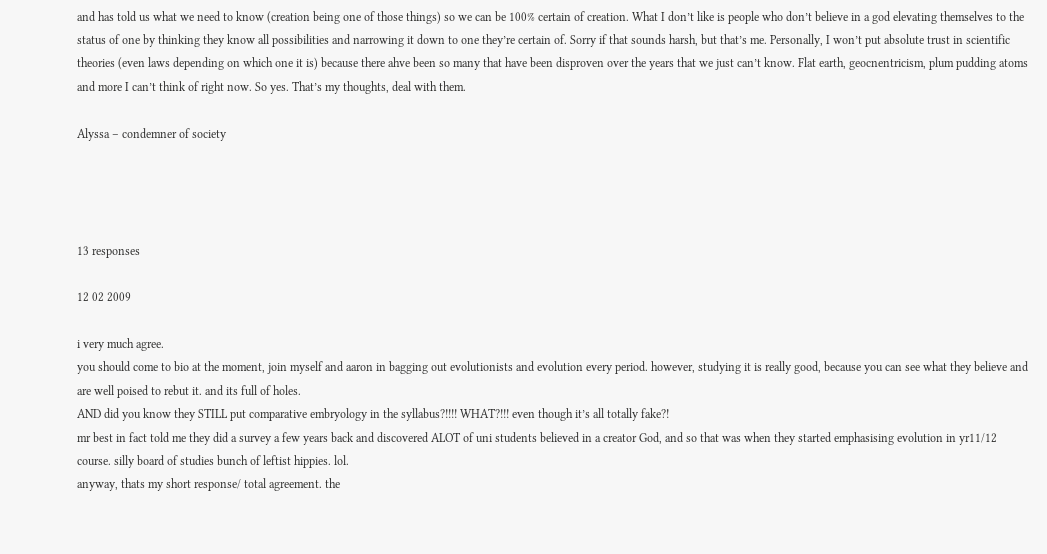and has told us what we need to know (creation being one of those things) so we can be 100% certain of creation. What I don’t like is people who don’t believe in a god elevating themselves to the status of one by thinking they know all possibilities and narrowing it down to one they’re certain of. Sorry if that sounds harsh, but that’s me. Personally, I won’t put absolute trust in scientific theories (even laws depending on which one it is) because there ahve been so many that have been disproven over the years that we just can’t know. Flat earth, geocnentricism, plum pudding atoms and more I can’t think of right now. So yes. That’s my thoughts, deal with them.

Alyssa – condemner of society




13 responses

12 02 2009

i very much agree.
you should come to bio at the moment, join myself and aaron in bagging out evolutionists and evolution every period. however, studying it is really good, because you can see what they believe and are well poised to rebut it. and its full of holes.
AND did you know they STILL put comparative embryology in the syllabus?!!!! WHAT?!!! even though it’s all totally fake?!
mr best in fact told me they did a survey a few years back and discovered ALOT of uni students believed in a creator God, and so that was when they started emphasising evolution in yr11/12 course. silly board of studies bunch of leftist hippies. lol.
anyway, thats my short response/ total agreement. the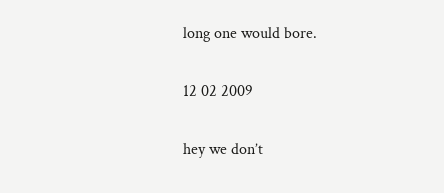long one would bore.

12 02 2009

hey we don’t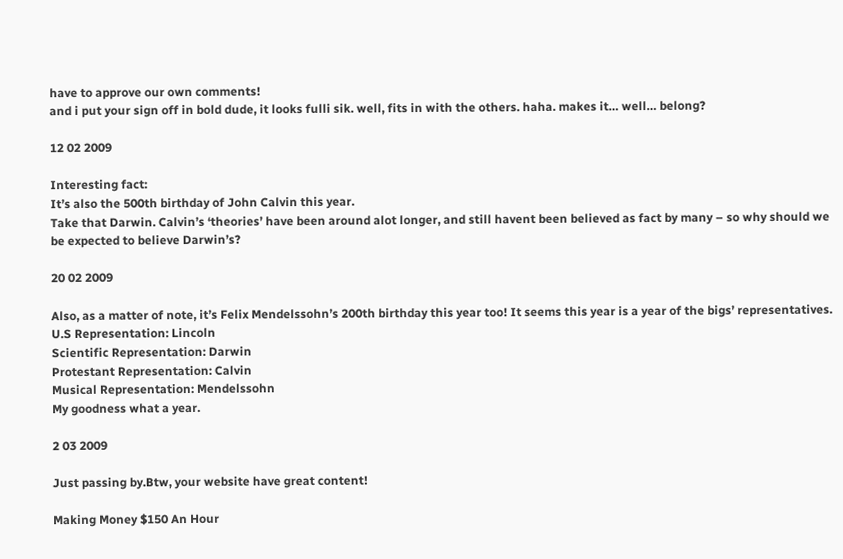have to approve our own comments!
and i put your sign off in bold dude, it looks fulli sik. well, fits in with the others. haha. makes it… well… belong?

12 02 2009

Interesting fact:
It’s also the 500th birthday of John Calvin this year.
Take that Darwin. Calvin’s ‘theories’ have been around alot longer, and still havent been believed as fact by many – so why should we be expected to believe Darwin’s?

20 02 2009

Also, as a matter of note, it’s Felix Mendelssohn’s 200th birthday this year too! It seems this year is a year of the bigs’ representatives.
U.S Representation: Lincoln
Scientific Representation: Darwin
Protestant Representation: Calvin
Musical Representation: Mendelssohn
My goodness what a year.

2 03 2009

Just passing by.Btw, your website have great content!

Making Money $150 An Hour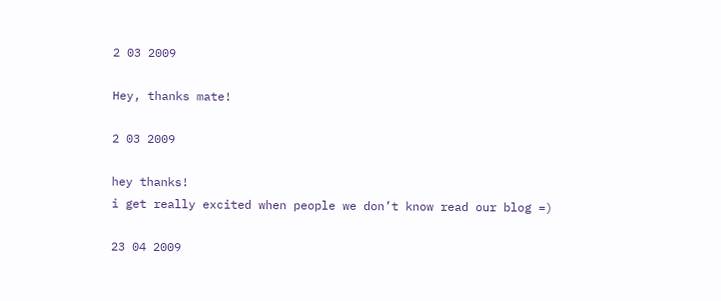2 03 2009

Hey, thanks mate!

2 03 2009

hey thanks!
i get really excited when people we don’t know read our blog =)

23 04 2009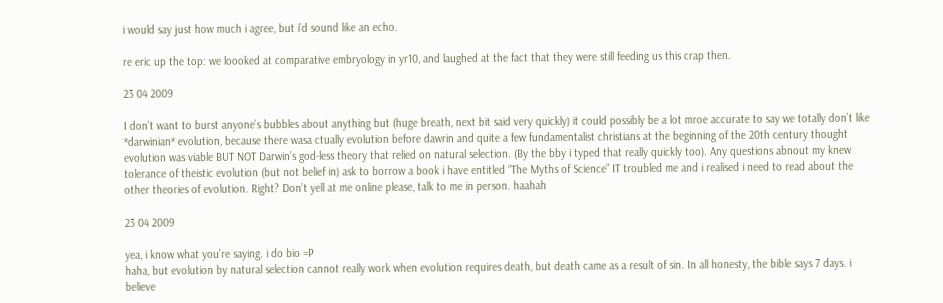i would say just how much i agree, but i’d sound like an echo.

re eric up the top: we loooked at comparative embryology in yr10, and laughed at the fact that they were still feeding us this crap then.

23 04 2009

I don’t want to burst anyone’s bubbles about anything but (huge breath, next bit said very quickly) it could possibly be a lot mroe accurate to say we totally don’t like *darwinian* evolution, because there wasa ctually evolution before dawrin and quite a few fundamentalist christians at the beginning of the 20th century thought evolution was viable BUT NOT Darwin’s god-less theory that relied on natural selection. (By the bby i typed that really quickly too). Any questions abnout my knew tolerance of theistic evolution (but not belief in) ask to borrow a book i have entitled “The Myths of Science” IT troubled me and i realised i need to read about the other theories of evolution. Right? Don’t yell at me online please, talk to me in person. haahah

23 04 2009

yea, i know what you’re saying. i do bio =P
haha, but evolution by natural selection cannot really work when evolution requires death, but death came as a result of sin. In all honesty, the bible says 7 days. i believe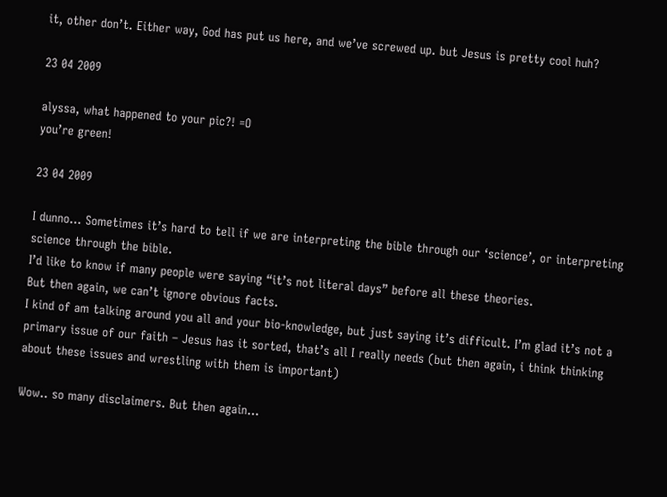it, other don’t. Either way, God has put us here, and we’ve screwed up. but Jesus is pretty cool huh?

23 04 2009

alyssa, what happened to your pic?! =O
you’re green!

23 04 2009

I dunno… Sometimes it’s hard to tell if we are interpreting the bible through our ‘science’, or interpreting science through the bible.
I’d like to know if many people were saying “it’s not literal days” before all these theories.
But then again, we can’t ignore obvious facts.
I kind of am talking around you all and your bio-knowledge, but just saying it’s difficult. I’m glad it’s not a primary issue of our faith – Jesus has it sorted, that’s all I really needs (but then again, i think thinking about these issues and wrestling with them is important)

Wow.. so many disclaimers. But then again…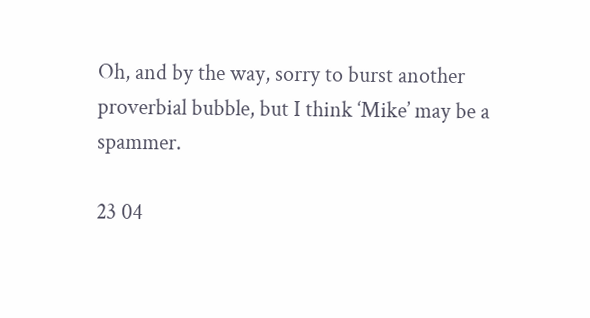Oh, and by the way, sorry to burst another proverbial bubble, but I think ‘Mike’ may be a spammer.

23 04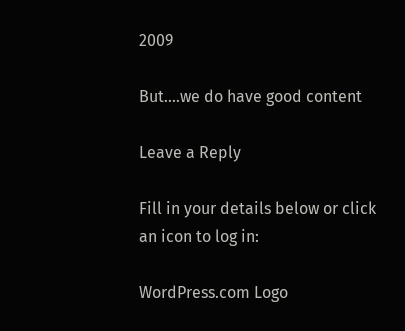2009

But….we do have good content

Leave a Reply

Fill in your details below or click an icon to log in:

WordPress.com Logo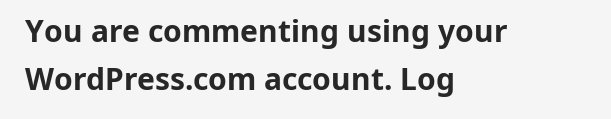You are commenting using your WordPress.com account. Log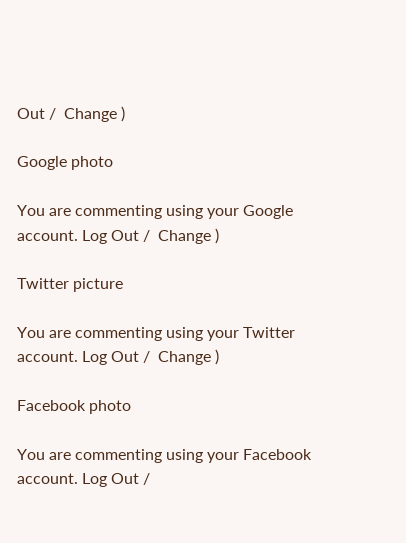Out /  Change )

Google photo

You are commenting using your Google account. Log Out /  Change )

Twitter picture

You are commenting using your Twitter account. Log Out /  Change )

Facebook photo

You are commenting using your Facebook account. Log Out /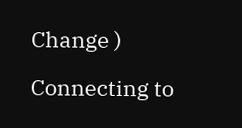Change )

Connecting to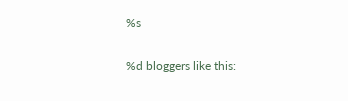%s

%d bloggers like this: